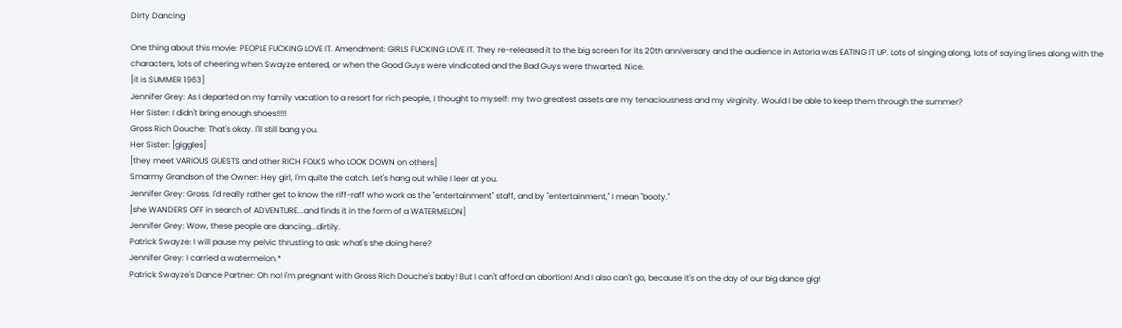Dirty Dancing

One thing about this movie: PEOPLE FUCKING LOVE IT. Amendment: GIRLS FUCKING LOVE IT. They re-released it to the big screen for its 20th anniversary and the audience in Astoria was EATING IT UP. Lots of singing along, lots of saying lines along with the characters, lots of cheering when Swayze entered, or when the Good Guys were vindicated and the Bad Guys were thwarted. Nice.
[it is SUMMER 1963]
Jennifer Grey: As I departed on my family vacation to a resort for rich people, I thought to myself: my two greatest assets are my tenaciousness and my virginity. Would I be able to keep them through the summer?
Her Sister: I didn't bring enough shoes!!!!!
Gross Rich Douche: That's okay. I'll still bang you.
Her Sister: [giggles]
[they meet VARIOUS GUESTS and other RICH FOLKS who LOOK DOWN on others]
Smarmy Grandson of the Owner: Hey girl, I'm quite the catch. Let's hang out while I leer at you.
Jennifer Grey: Gross. I'd really rather get to know the riff-raff who work as the "entertainment" staff, and by "entertainment," I mean "booty."
[she WANDERS OFF in search of ADVENTURE...and finds it in the form of a WATERMELON]
Jennifer Grey: Wow, these people are dancing...dirtily.
Patrick Swayze: I will pause my pelvic thrusting to ask: what's she doing here?
Jennifer Grey: I carried a watermelon.*
Patrick Swayze's Dance Partner: Oh no! I'm pregnant with Gross Rich Douche's baby! But I can't afford an abortion! And I also can't go, because it's on the day of our big dance gig!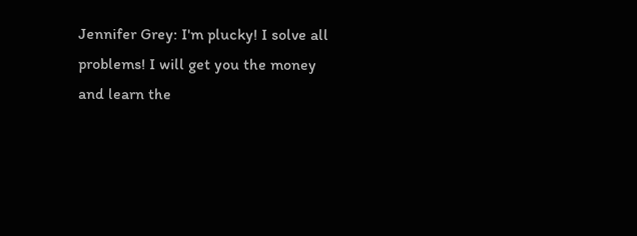Jennifer Grey: I'm plucky! I solve all problems! I will get you the money and learn the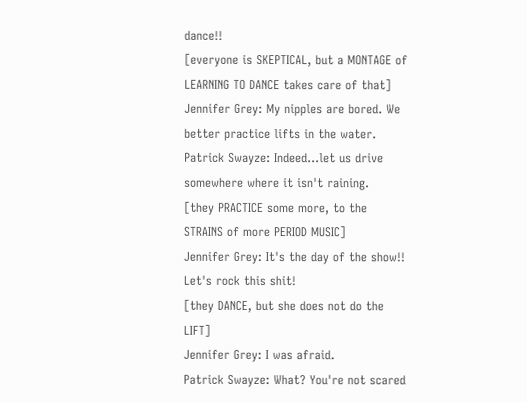dance!!
[everyone is SKEPTICAL, but a MONTAGE of LEARNING TO DANCE takes care of that]
Jennifer Grey: My nipples are bored. We better practice lifts in the water.
Patrick Swayze: Indeed...let us drive somewhere where it isn't raining.
[they PRACTICE some more, to the STRAINS of more PERIOD MUSIC]
Jennifer Grey: It's the day of the show!! Let's rock this shit!
[they DANCE, but she does not do the LIFT]
Jennifer Grey: I was afraid.
Patrick Swayze: What? You're not scared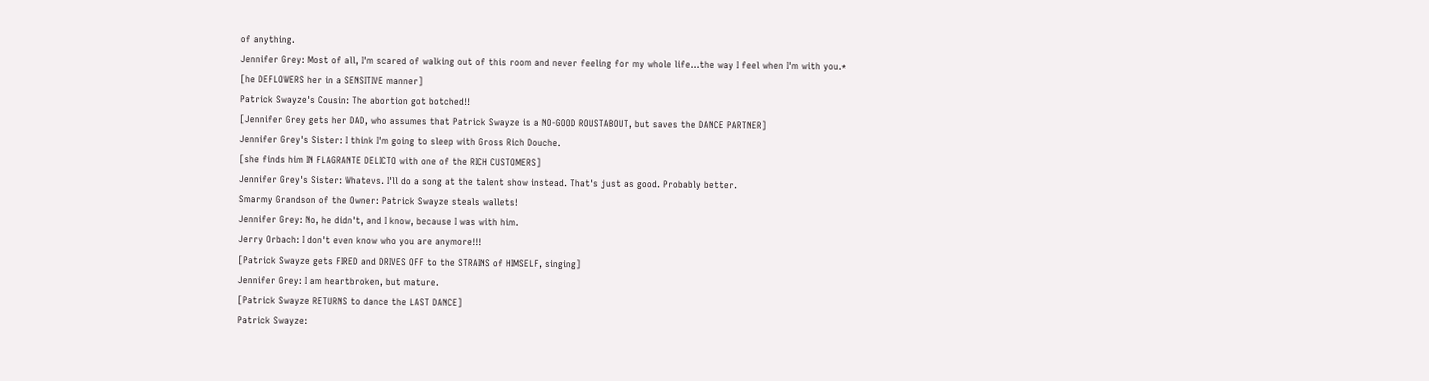of anything.
Jennifer Grey: Most of all, I'm scared of walking out of this room and never feeling for my whole life...the way I feel when I'm with you.*
[he DEFLOWERS her in a SENSITIVE manner]
Patrick Swayze's Cousin: The abortion got botched!!
[Jennifer Grey gets her DAD, who assumes that Patrick Swayze is a NO-GOOD ROUSTABOUT, but saves the DANCE PARTNER]
Jennifer Grey's Sister: I think I'm going to sleep with Gross Rich Douche.
[she finds him IN FLAGRANTE DELICTO with one of the RICH CUSTOMERS]
Jennifer Grey's Sister: Whatevs. I'll do a song at the talent show instead. That's just as good. Probably better.
Smarmy Grandson of the Owner: Patrick Swayze steals wallets!
Jennifer Grey: No, he didn't, and I know, because I was with him.
Jerry Orbach: I don't even know who you are anymore!!!
[Patrick Swayze gets FIRED and DRIVES OFF to the STRAINS of HIMSELF, singing]
Jennifer Grey: I am heartbroken, but mature.
[Patrick Swayze RETURNS to dance the LAST DANCE]
Patrick Swayze: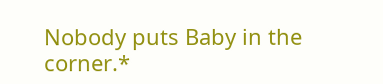Nobody puts Baby in the corner.*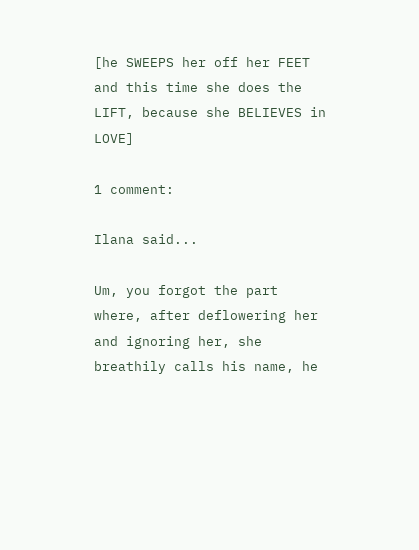[he SWEEPS her off her FEET and this time she does the LIFT, because she BELIEVES in LOVE]

1 comment:

Ilana said...

Um, you forgot the part where, after deflowering her and ignoring her, she breathily calls his name, he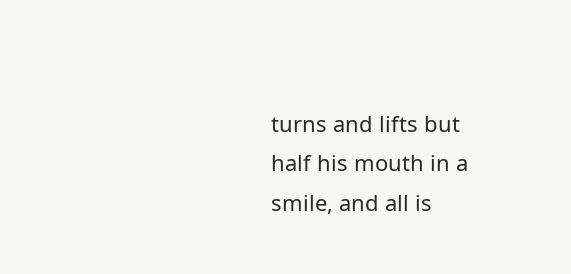turns and lifts but half his mouth in a smile, and all is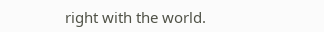right with the world.